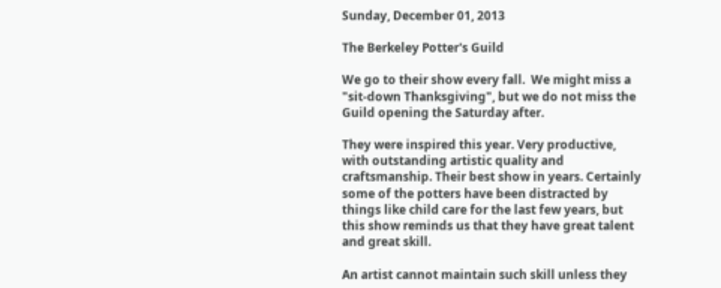Sunday, December 01, 2013

The Berkeley Potter's Guild

We go to their show every fall.  We might miss a "sit-down Thanksgiving", but we do not miss the Guild opening the Saturday after.

They were inspired this year. Very productive, with outstanding artistic quality and craftsmanship. Their best show in years. Certainly some of the potters have been distracted by things like child care for the last few years, but this show reminds us that they have great talent and great skill.

An artist cannot maintain such skill unless they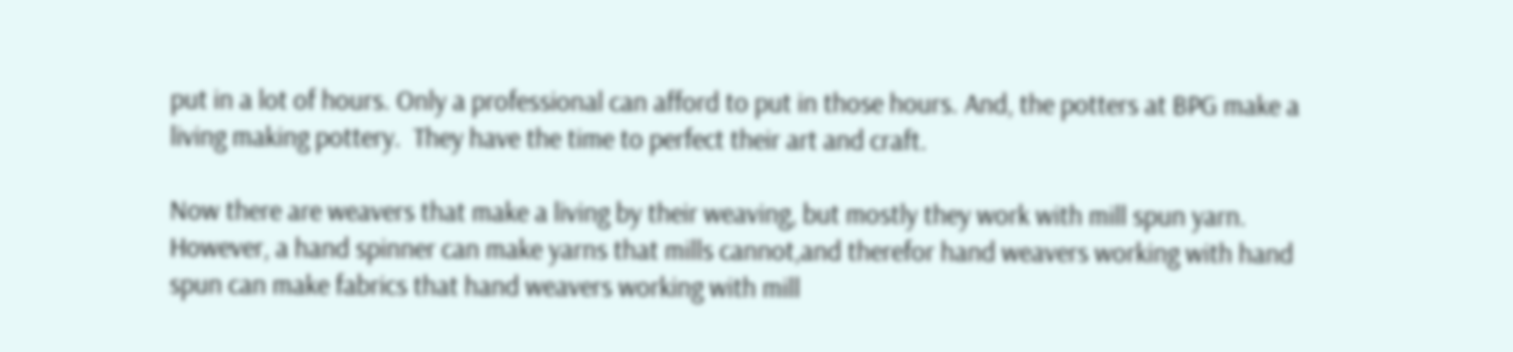put in a lot of hours. Only a professional can afford to put in those hours. And, the potters at BPG make a living making pottery.  They have the time to perfect their art and craft.

Now there are weavers that make a living by their weaving, but mostly they work with mill spun yarn.  However, a hand spinner can make yarns that mills cannot,and therefor hand weavers working with hand spun can make fabrics that hand weavers working with mill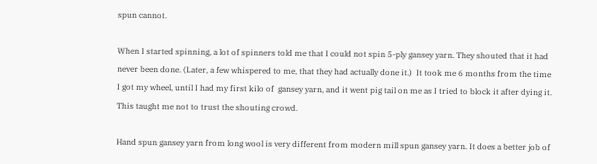spun cannot.

When I started spinning, a lot of spinners told me that I could not spin 5-ply gansey yarn. They shouted that it had never been done. (Later, a few whispered to me, that they had actually done it.)  It took me 6 months from the time I got my wheel, until I had my first kilo of  gansey yarn, and it went pig tail on me as I tried to block it after dying it. This taught me not to trust the shouting crowd.

Hand spun gansey yarn from long wool is very different from modern mill spun gansey yarn. It does a better job of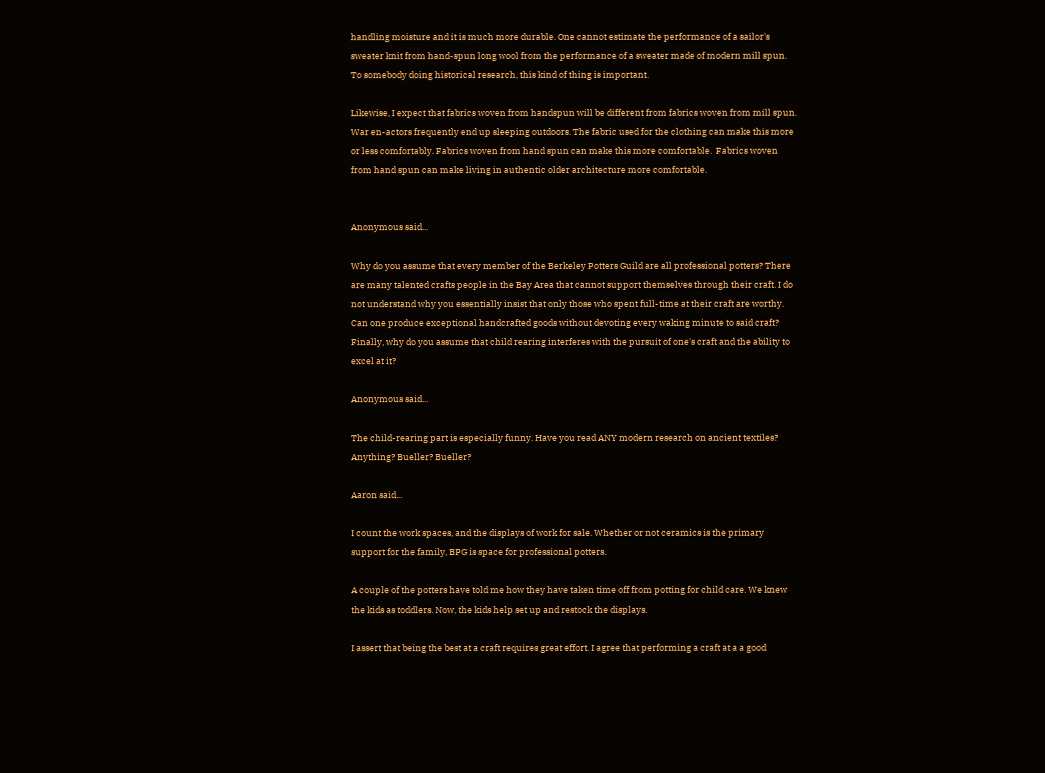handling moisture and it is much more durable. One cannot estimate the performance of a sailor's sweater knit from hand-spun long wool from the performance of a sweater made of modern mill spun. To somebody doing historical research, this kind of thing is important.

Likewise, I expect that fabrics woven from handspun will be different from fabrics woven from mill spun. War en-actors frequently end up sleeping outdoors. The fabric used for the clothing can make this more or less comfortably. Fabrics woven from hand spun can make this more comfortable.  Fabrics woven from hand spun can make living in authentic older architecture more comfortable.


Anonymous said...

Why do you assume that every member of the Berkeley Potters Guild are all professional potters? There are many talented crafts people in the Bay Area that cannot support themselves through their craft. I do not understand why you essentially insist that only those who spent full-time at their craft are worthy. Can one produce exceptional handcrafted goods without devoting every waking minute to said craft? Finally, why do you assume that child rearing interferes with the pursuit of one's craft and the ability to excel at it?

Anonymous said...

The child-rearing part is especially funny. Have you read ANY modern research on ancient textiles? Anything? Bueller? Bueller?

Aaron said...

I count the work spaces, and the displays of work for sale. Whether or not ceramics is the primary support for the family, BPG is space for professional potters.

A couple of the potters have told me how they have taken time off from potting for child care. We knew the kids as toddlers. Now, the kids help set up and restock the displays.

I assert that being the best at a craft requires great effort. I agree that performing a craft at a a good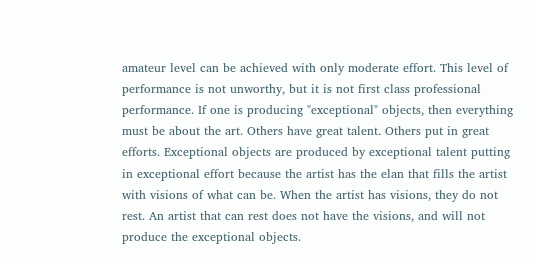amateur level can be achieved with only moderate effort. This level of performance is not unworthy, but it is not first class professional performance. If one is producing "exceptional" objects, then everything must be about the art. Others have great talent. Others put in great efforts. Exceptional objects are produced by exceptional talent putting in exceptional effort because the artist has the elan that fills the artist with visions of what can be. When the artist has visions, they do not rest. An artist that can rest does not have the visions, and will not produce the exceptional objects.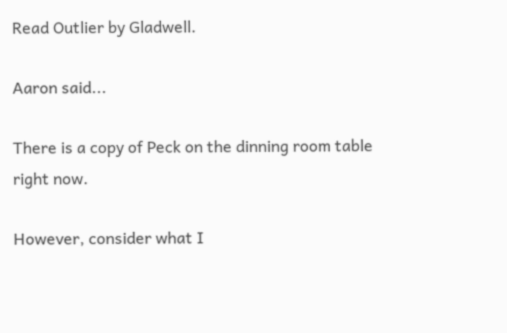Read Outlier by Gladwell.

Aaron said...

There is a copy of Peck on the dinning room table right now.

However, consider what I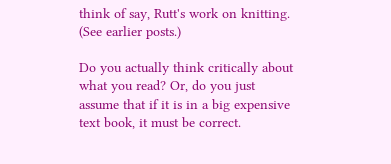think of say, Rutt's work on knitting. (See earlier posts.)

Do you actually think critically about what you read? Or, do you just assume that if it is in a big expensive text book, it must be correct.